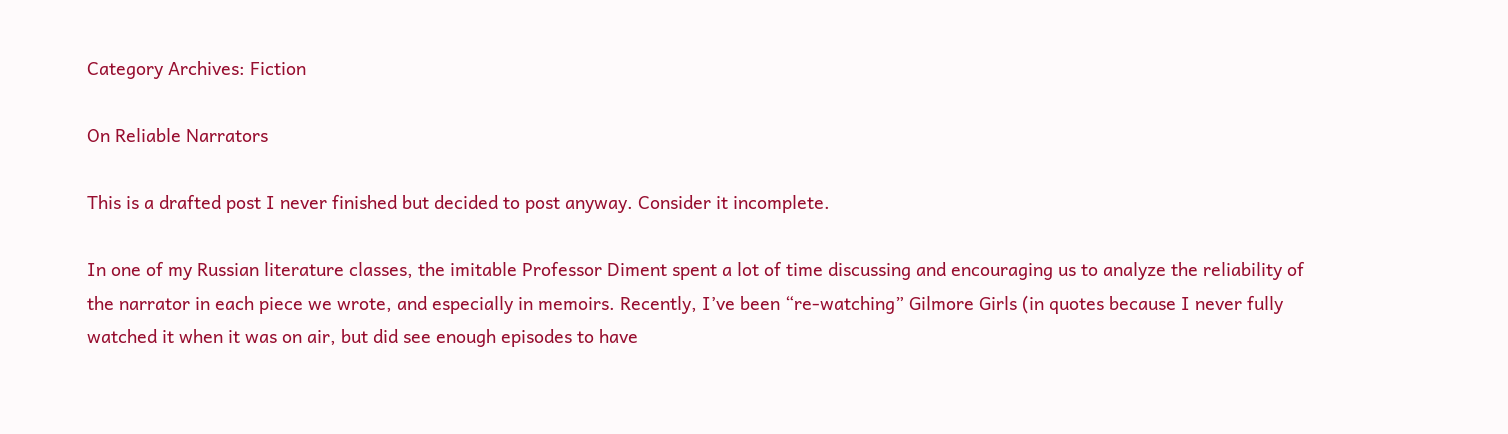Category Archives: Fiction

On Reliable Narrators

This is a drafted post I never finished but decided to post anyway. Consider it incomplete.

In one of my Russian literature classes, the imitable Professor Diment spent a lot of time discussing and encouraging us to analyze the reliability of the narrator in each piece we wrote, and especially in memoirs. Recently, I’ve been “re-watching” Gilmore Girls (in quotes because I never fully watched it when it was on air, but did see enough episodes to have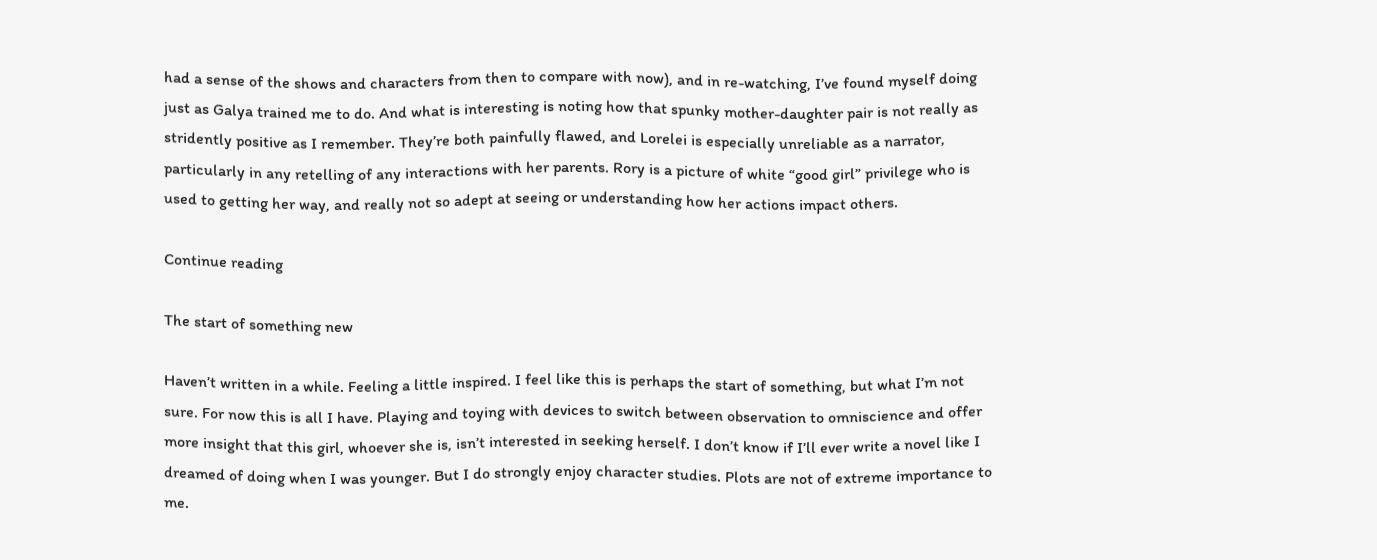had a sense of the shows and characters from then to compare with now), and in re-watching, I’ve found myself doing just as Galya trained me to do. And what is interesting is noting how that spunky mother-daughter pair is not really as stridently positive as I remember. They’re both painfully flawed, and Lorelei is especially unreliable as a narrator, particularly in any retelling of any interactions with her parents. Rory is a picture of white “good girl” privilege who is used to getting her way, and really not so adept at seeing or understanding how her actions impact others.

Continue reading

The start of something new

Haven’t written in a while. Feeling a little inspired. I feel like this is perhaps the start of something, but what I’m not sure. For now this is all I have. Playing and toying with devices to switch between observation to omniscience and offer more insight that this girl, whoever she is, isn’t interested in seeking herself. I don’t know if I’ll ever write a novel like I dreamed of doing when I was younger. But I do strongly enjoy character studies. Plots are not of extreme importance to me.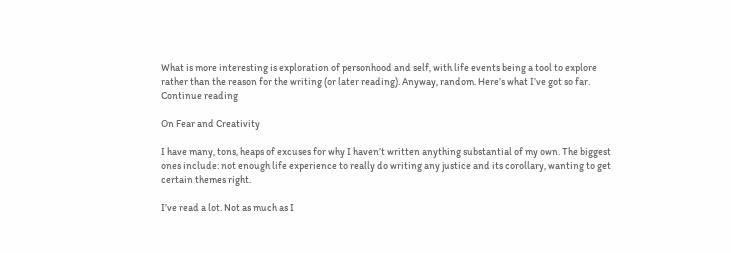What is more interesting is exploration of personhood and self, with life events being a tool to explore rather than the reason for the writing (or later reading). Anyway, random. Here’s what I’ve got so far.
Continue reading

On Fear and Creativity

I have many, tons, heaps of excuses for why I haven’t written anything substantial of my own. The biggest ones include: not enough life experience to really do writing any justice and its corollary, wanting to get certain themes right.

I’ve read a lot. Not as much as I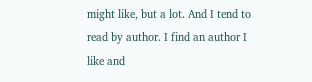might like, but a lot. And I tend to read by author. I find an author I like and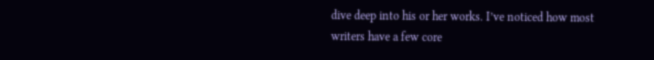dive deep into his or her works. I’ve noticed how most writers have a few core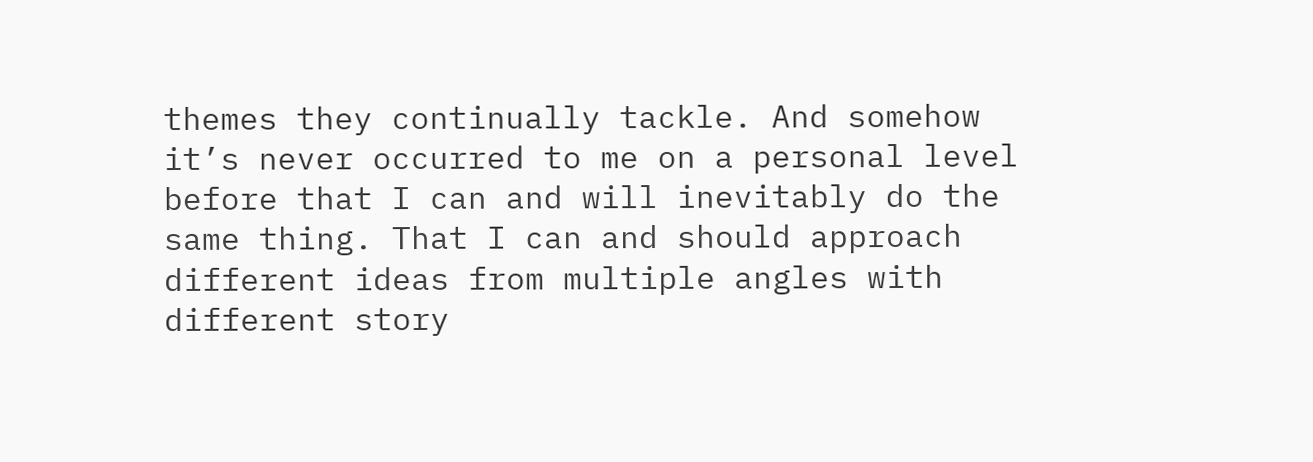themes they continually tackle. And somehow it’s never occurred to me on a personal level before that I can and will inevitably do the same thing. That I can and should approach different ideas from multiple angles with different story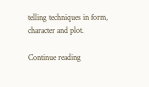telling techniques in form, character and plot.

Continue reading